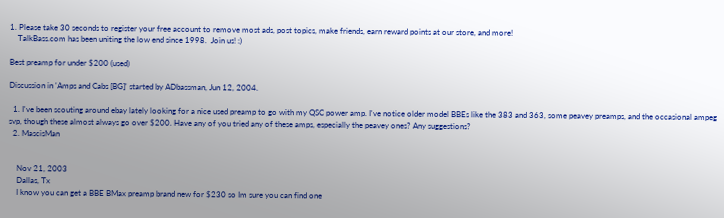1. Please take 30 seconds to register your free account to remove most ads, post topics, make friends, earn reward points at our store, and more!
    TalkBass.com has been uniting the low end since 1998.  Join us! :)

Best preamp for under $200 (used)

Discussion in 'Amps and Cabs [BG]' started by ADbassman, Jun 12, 2004.

  1. I've been scouting around ebay lately looking for a nice used preamp to go with my QSC power amp. I've notice older model BBEs like the 383 and 363, some peavey preamps, and the occasional ampeg svp, though these almost always go over $200. Have any of you tried any of these amps, especially the peavey ones? Any suggestions?
  2. MascisMan


    Nov 21, 2003
    Dallas, Tx
    I know you can get a BBE BMax preamp brand new for $230 so Im sure you can find one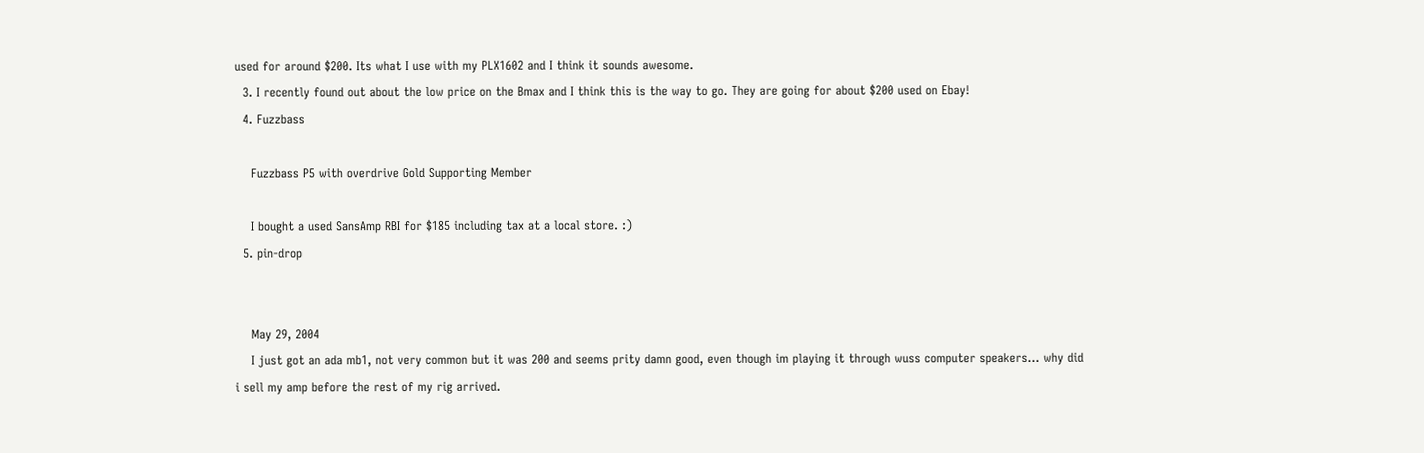used for around $200. Its what I use with my PLX1602 and I think it sounds awesome.
  3. I recently found out about the low price on the Bmax and I think this is the way to go. They are going for about $200 used on Ebay!
  4. Fuzzbass

    Fuzzbass P5 with overdrive Gold Supporting Member

    I bought a used SansAmp RBI for $185 including tax at a local store. :)
  5. pin-drop


    May 29, 2004
    I just got an ada mb1, not very common but it was 200 and seems prity damn good, even though im playing it through wuss computer speakers... why did i sell my amp before the rest of my rig arrived.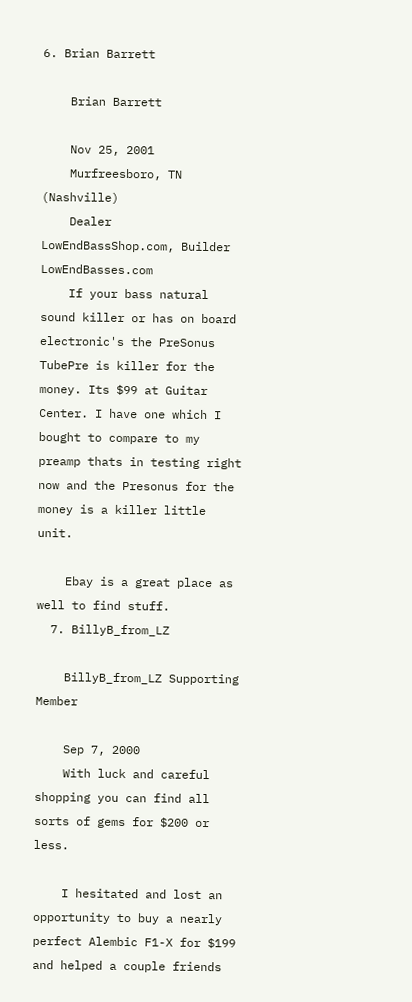6. Brian Barrett

    Brian Barrett

    Nov 25, 2001
    Murfreesboro, TN (Nashville)
    Dealer LowEndBassShop.com, Builder LowEndBasses.com
    If your bass natural sound killer or has on board electronic's the PreSonus TubePre is killer for the money. Its $99 at Guitar Center. I have one which I bought to compare to my preamp thats in testing right now and the Presonus for the money is a killer little unit.

    Ebay is a great place as well to find stuff.
  7. BillyB_from_LZ

    BillyB_from_LZ Supporting Member

    Sep 7, 2000
    With luck and careful shopping you can find all sorts of gems for $200 or less.

    I hesitated and lost an opportunity to buy a nearly perfect Alembic F1-X for $199 and helped a couple friends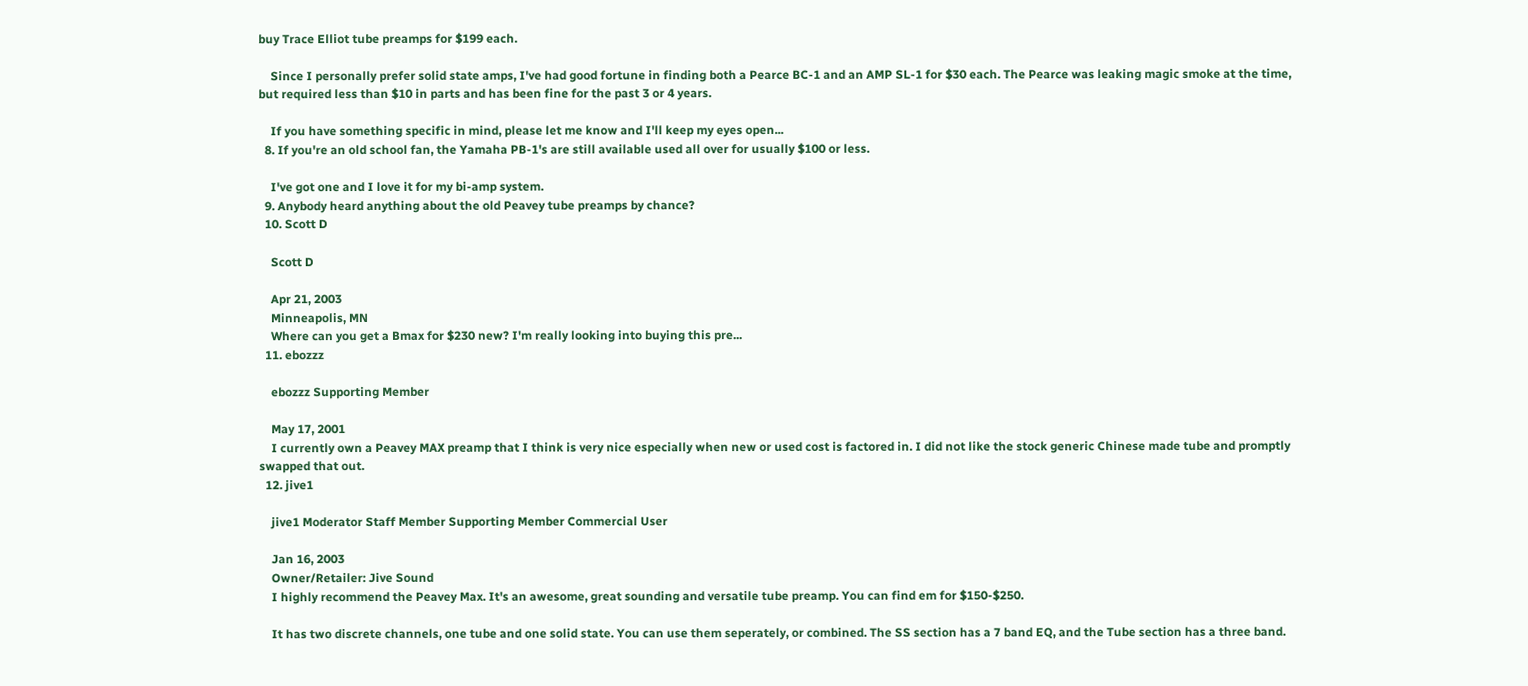buy Trace Elliot tube preamps for $199 each.

    Since I personally prefer solid state amps, I've had good fortune in finding both a Pearce BC-1 and an AMP SL-1 for $30 each. The Pearce was leaking magic smoke at the time, but required less than $10 in parts and has been fine for the past 3 or 4 years.

    If you have something specific in mind, please let me know and I'll keep my eyes open...
  8. If you're an old school fan, the Yamaha PB-1's are still available used all over for usually $100 or less.

    I've got one and I love it for my bi-amp system.
  9. Anybody heard anything about the old Peavey tube preamps by chance?
  10. Scott D

    Scott D

    Apr 21, 2003
    Minneapolis, MN
    Where can you get a Bmax for $230 new? I'm really looking into buying this pre...
  11. ebozzz

    ebozzz Supporting Member

    May 17, 2001
    I currently own a Peavey MAX preamp that I think is very nice especially when new or used cost is factored in. I did not like the stock generic Chinese made tube and promptly swapped that out.
  12. jive1

    jive1 Moderator Staff Member Supporting Member Commercial User

    Jan 16, 2003
    Owner/Retailer: Jive Sound
    I highly recommend the Peavey Max. It's an awesome, great sounding and versatile tube preamp. You can find em for $150-$250.

    It has two discrete channels, one tube and one solid state. You can use them seperately, or combined. The SS section has a 7 band EQ, and the Tube section has a three band.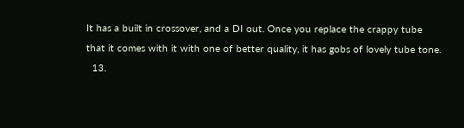It has a built in crossover, and a DI out. Once you replace the crappy tube that it comes with it with one of better quality, it has gobs of lovely tube tone.
  13.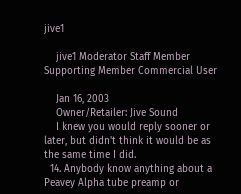jive1

    jive1 Moderator Staff Member Supporting Member Commercial User

    Jan 16, 2003
    Owner/Retailer: Jive Sound
    I knew you would reply sooner or later, but didn't think it would be as the same time I did.
  14. Anybody know anything about a Peavey Alpha tube preamp or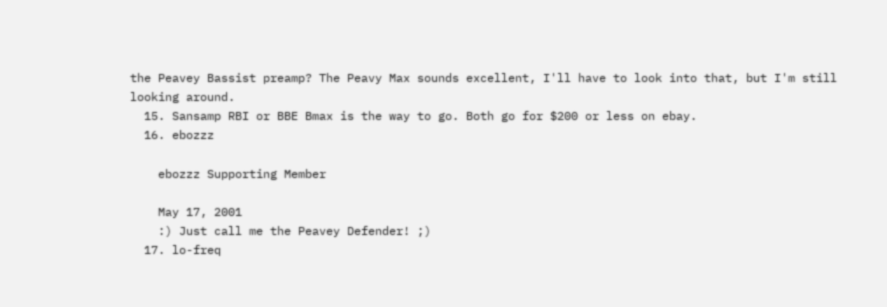the Peavey Bassist preamp? The Peavy Max sounds excellent, I'll have to look into that, but I'm still looking around.
  15. Sansamp RBI or BBE Bmax is the way to go. Both go for $200 or less on ebay.
  16. ebozzz

    ebozzz Supporting Member

    May 17, 2001
    :) Just call me the Peavey Defender! ;)
  17. lo-freq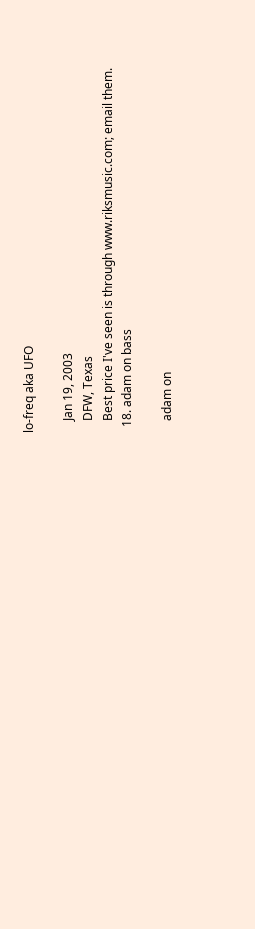lo-freq aka UFO

    Jan 19, 2003
    DFW, Texas
    Best price I've seen is through www.riksmusic.com; email them.
  18. adam on bass

    adam on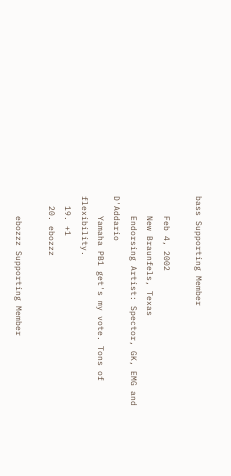bass Supporting Member

    Feb 4, 2002
    New Braunfels, Texas
    Endorsing Artist: Spector, GK, EMG and D'Addario
    Yamaha PB1 get's my vote. Tons of flexibility.
  19. +1
  20. ebozzz

    ebozzz Supporting Member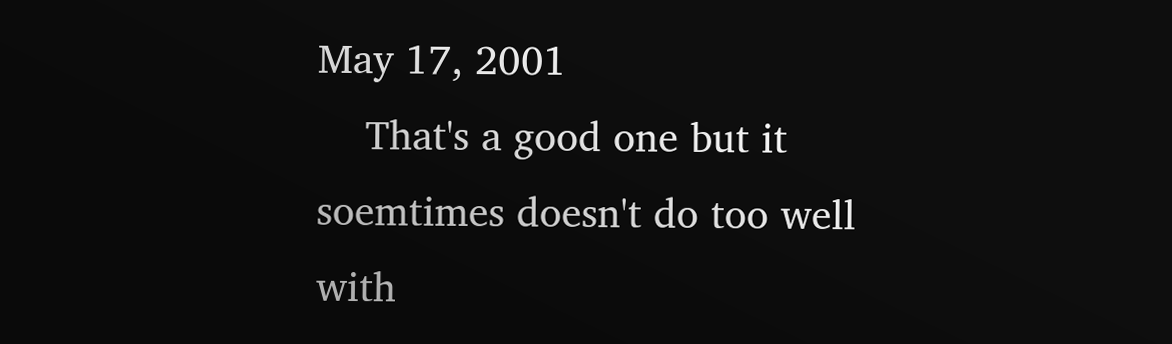May 17, 2001
    That's a good one but it soemtimes doesn't do too well with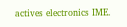actives electronics IME.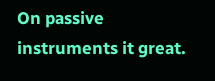On passive instruments it great.